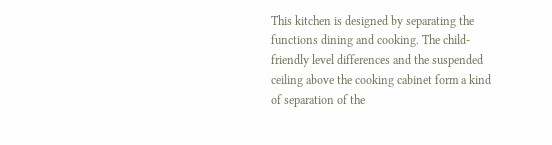This kitchen is designed by separating the functions dining and cooking. The child-friendly level differences and the suspended ceiling above the cooking cabinet form a kind of separation of the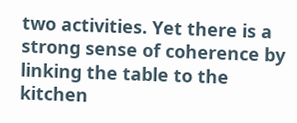two activities. Yet there is a strong sense of coherence by linking the table to the kitchen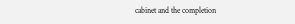cabinet and the completion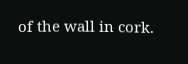of the wall in cork.